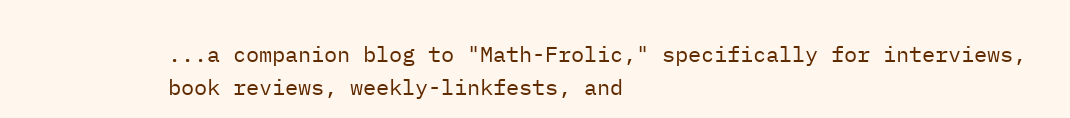...a companion blog to "Math-Frolic," specifically for interviews, book reviews, weekly-linkfests, and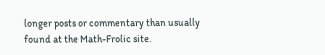longer posts or commentary than usually found at the Math-Frolic site.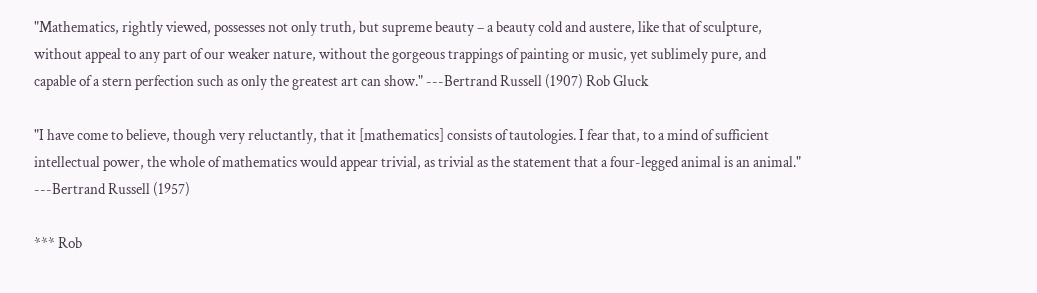"Mathematics, rightly viewed, possesses not only truth, but supreme beauty – a beauty cold and austere, like that of sculpture, without appeal to any part of our weaker nature, without the gorgeous trappings of painting or music, yet sublimely pure, and capable of a stern perfection such as only the greatest art can show." ---Bertrand Russell (1907) Rob Gluck

"I have come to believe, though very reluctantly, that it [mathematics] consists of tautologies. I fear that, to a mind of sufficient intellectual power, the whole of mathematics would appear trivial, as trivial as the statement that a four-legged animal is an animal." ---Bertrand Russell (1957)

*** Rob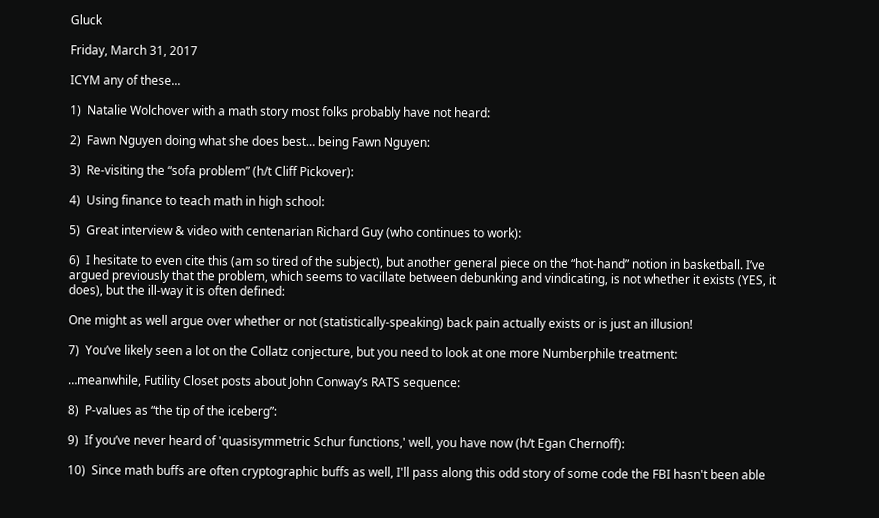Gluck

Friday, March 31, 2017

ICYM any of these...

1)  Natalie Wolchover with a math story most folks probably have not heard:

2)  Fawn Nguyen doing what she does best… being Fawn Nguyen:

3)  Re-visiting the “sofa problem” (h/t Cliff Pickover):

4)  Using finance to teach math in high school:

5)  Great interview & video with centenarian Richard Guy (who continues to work):

6)  I hesitate to even cite this (am so tired of the subject), but another general piece on the “hot-hand” notion in basketball. I’ve argued previously that the problem, which seems to vacillate between debunking and vindicating, is not whether it exists (YES, it does), but the ill-way it is often defined:

One might as well argue over whether or not (statistically-speaking) back pain actually exists or is just an illusion!

7)  You’ve likely seen a lot on the Collatz conjecture, but you need to look at one more Numberphile treatment:

…meanwhile, Futility Closet posts about John Conway’s RATS sequence:

8)  P-values as “the tip of the iceberg”:

9)  If you’ve never heard of 'quasisymmetric Schur functions,' well, you have now (h/t Egan Chernoff):

10)  Since math buffs are often cryptographic buffs as well, I'll pass along this odd story of some code the FBI hasn't been able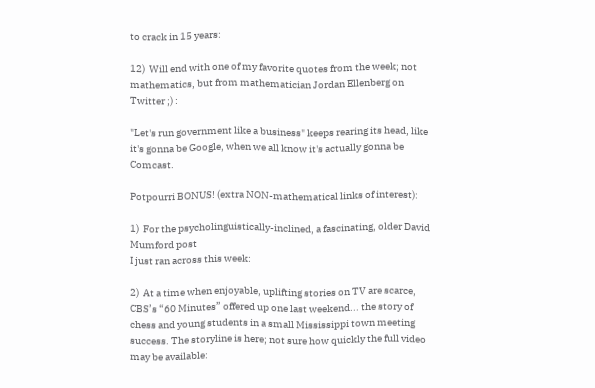to crack in 15 years:

12)  Will end with one of my favorite quotes from the week; not mathematics, but from mathematician Jordan Ellenberg on Twitter ;) :

"Let's run government like a business" keeps rearing its head, like it's gonna be Google, when we all know it's actually gonna be Comcast.

Potpourri BONUS! (extra NON-mathematical links of interest):

1)  For the psycholinguistically-inclined, a fascinating, older David Mumford post
I just ran across this week:

2)  At a time when enjoyable, uplifting stories on TV are scarce, CBS’s “60 Minutes” offered up one last weekend... the story of chess and young students in a small Mississippi town meeting success. The storyline is here; not sure how quickly the full video may be available: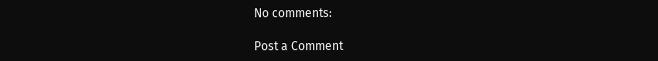No comments:

Post a Comment